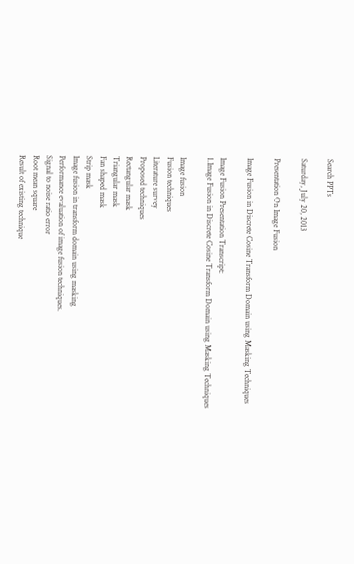Search PPTs

Saturday, July 20, 2013

Presentation On Image Fusion

Image Fusion in Discrete Cosine Transform Domain using Masking Techniques

Image Fusion Presentation Transcript:
1.Image Fusion in Discrete Cosine Transform Domain using Masking Techniques

Image fusion
Fusion techniques
Literature survey
Proposed techniques
Rectangular mask
Triangular mask
Fan shaped mask
Strip mask
Image fusion in transform domain using masking
Performance evaluation of image fusion techniques.
Signal to noise ratio error
Root mean square
Result of existing technique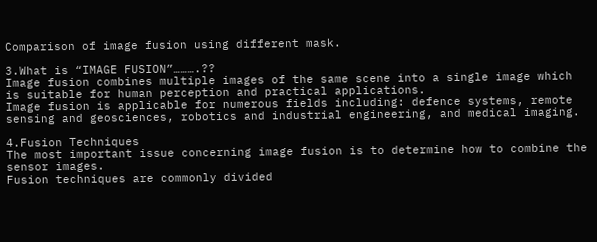Comparison of image fusion using different mask.

3.What is “IMAGE FUSION”……….??
Image fusion combines multiple images of the same scene into a single image which is suitable for human perception and practical applications.
Image fusion is applicable for numerous fields including: defence systems, remote sensing and geosciences, robotics and industrial engineering, and medical imaging.

4.Fusion Techniques
The most important issue concerning image fusion is to determine how to combine the sensor images.
Fusion techniques are commonly divided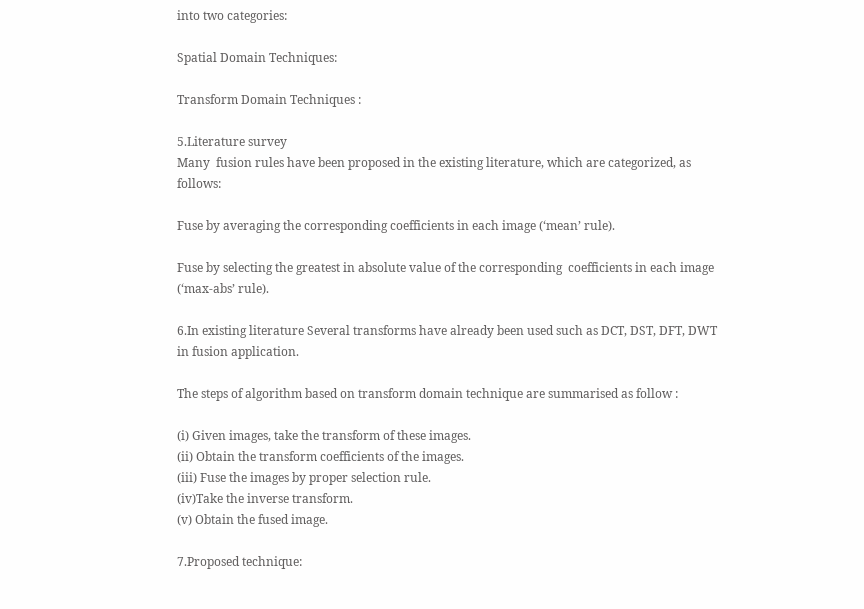into two categories:

Spatial Domain Techniques:

Transform Domain Techniques :

5.Literature survey
Many  fusion rules have been proposed in the existing literature, which are categorized, as follows:

Fuse by averaging the corresponding coefficients in each image (‘mean’ rule).

Fuse by selecting the greatest in absolute value of the corresponding  coefficients in each image (‘max-abs’ rule).

6.In existing literature Several transforms have already been used such as DCT, DST, DFT, DWT in fusion application.

The steps of algorithm based on transform domain technique are summarised as follow :

(i) Given images, take the transform of these images.
(ii) Obtain the transform coefficients of the images.
(iii) Fuse the images by proper selection rule.
(iv)Take the inverse transform.
(v) Obtain the fused image.

7.Proposed technique: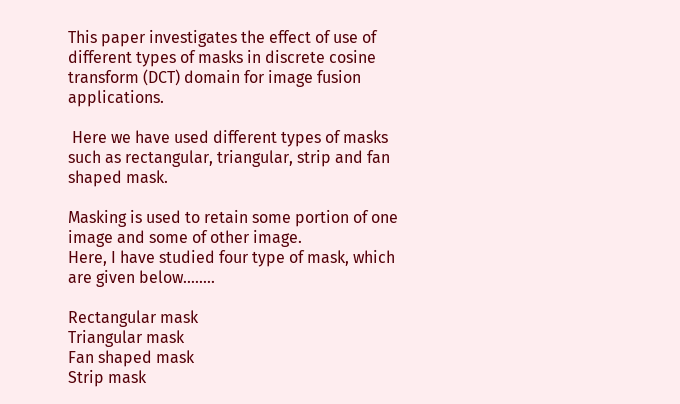This paper investigates the effect of use of different types of masks in discrete cosine transform (DCT) domain for image fusion applications.

 Here we have used different types of masks such as rectangular, triangular, strip and fan shaped mask.

Masking is used to retain some portion of one image and some of other image.
Here, I have studied four type of mask, which are given below........

Rectangular mask
Triangular mask
Fan shaped mask
Strip mask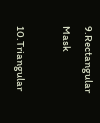9.Rectangular Mask

10.Triangular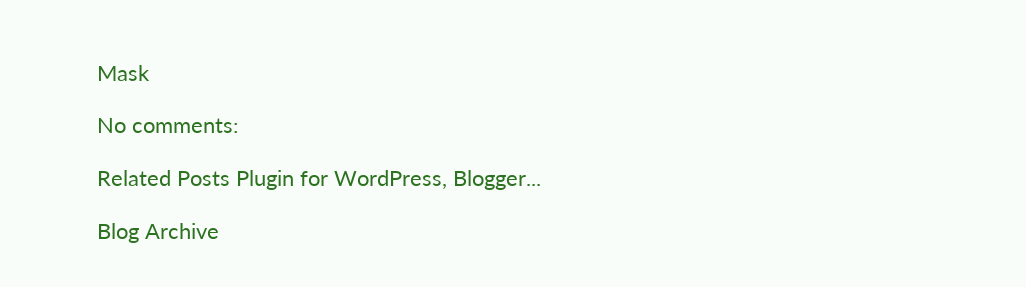Mask

No comments:

Related Posts Plugin for WordPress, Blogger...

Blog Archive